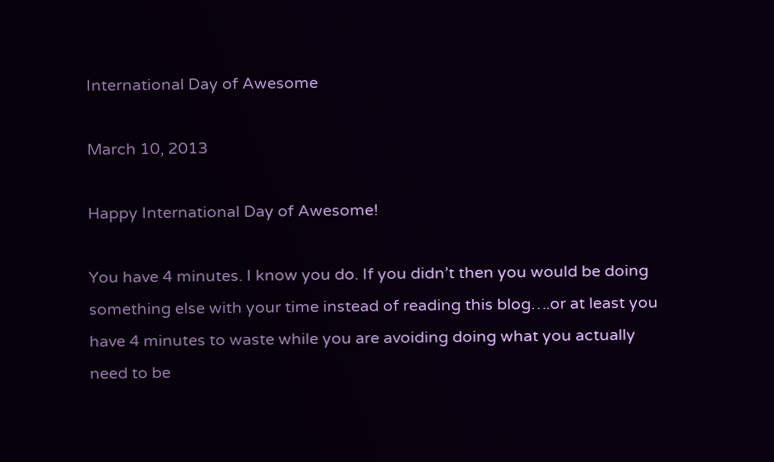International Day of Awesome

March 10, 2013

Happy International Day of Awesome!

You have 4 minutes. I know you do. If you didn’t then you would be doing something else with your time instead of reading this blog….or at least you have 4 minutes to waste while you are avoiding doing what you actually need to be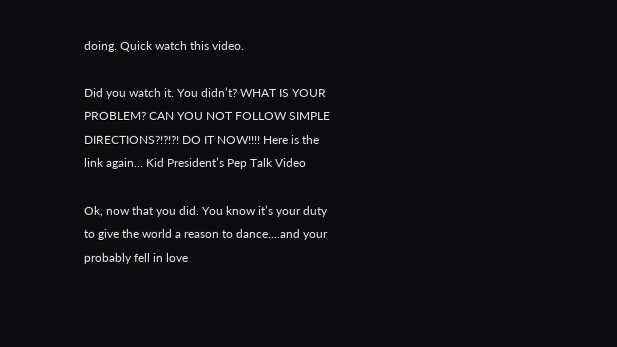doing. Quick watch this video.

Did you watch it. You didn’t? WHAT IS YOUR PROBLEM? CAN YOU NOT FOLLOW SIMPLE DIRECTIONS?!?!?! DO IT NOW!!!! Here is the link again… Kid President’s Pep Talk Video

Ok, now that you did. You know it’s your duty to give the world a reason to dance….and your probably fell in love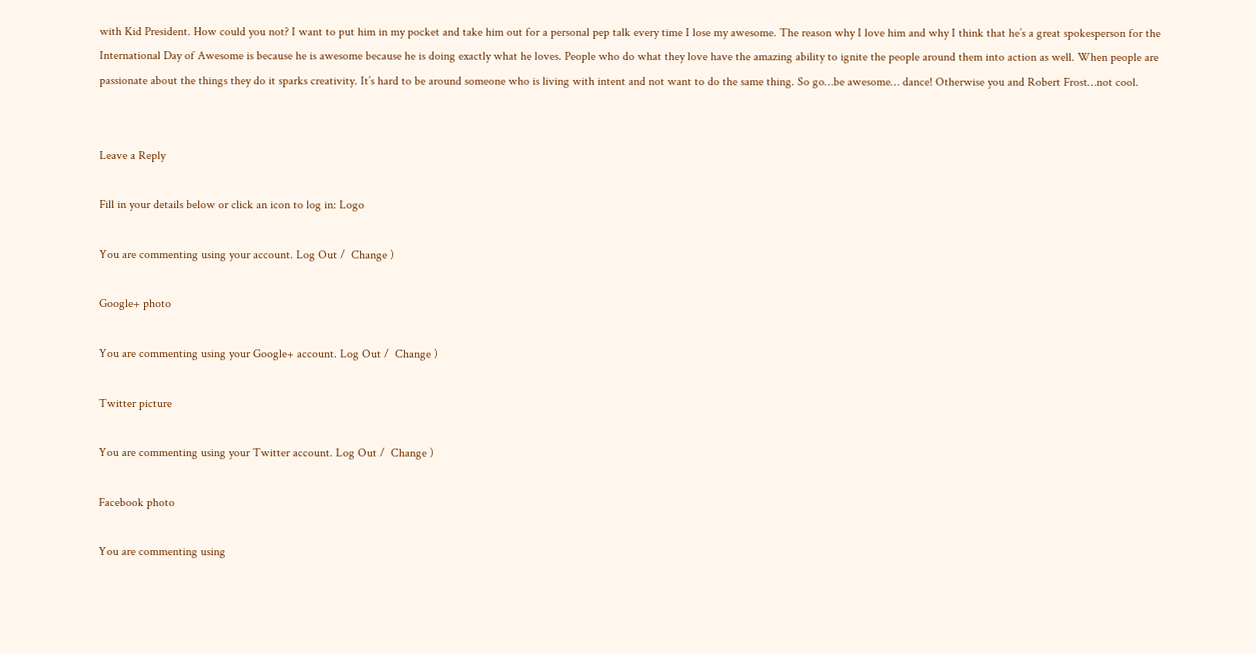with Kid President. How could you not? I want to put him in my pocket and take him out for a personal pep talk every time I lose my awesome. The reason why I love him and why I think that he’s a great spokesperson for the International Day of Awesome is because he is awesome because he is doing exactly what he loves. People who do what they love have the amazing ability to ignite the people around them into action as well. When people are passionate about the things they do it sparks creativity. It’s hard to be around someone who is living with intent and not want to do the same thing. So go…be awesome… dance! Otherwise you and Robert Frost…not cool.


Leave a Reply

Fill in your details below or click an icon to log in: Logo

You are commenting using your account. Log Out /  Change )

Google+ photo

You are commenting using your Google+ account. Log Out /  Change )

Twitter picture

You are commenting using your Twitter account. Log Out /  Change )

Facebook photo

You are commenting using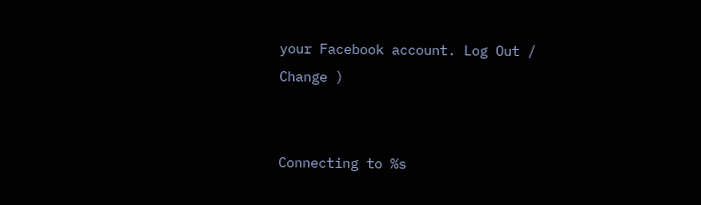your Facebook account. Log Out /  Change )


Connecting to %s